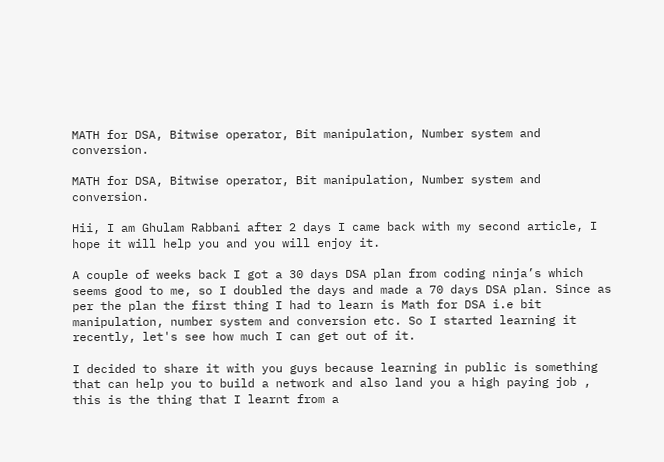MATH for DSA, Bitwise operator, Bit manipulation, Number system and conversion.

MATH for DSA, Bitwise operator, Bit manipulation, Number system and conversion.

Hii, I am Ghulam Rabbani after 2 days I came back with my second article, I hope it will help you and you will enjoy it.

A couple of weeks back I got a 30 days DSA plan from coding ninja’s which seems good to me, so I doubled the days and made a 70 days DSA plan. Since as per the plan the first thing I had to learn is Math for DSA i.e bit manipulation, number system and conversion etc. So I started learning it recently, let's see how much I can get out of it.

I decided to share it with you guys because learning in public is something that can help you to build a network and also land you a high paying job , this is the thing that I learnt from a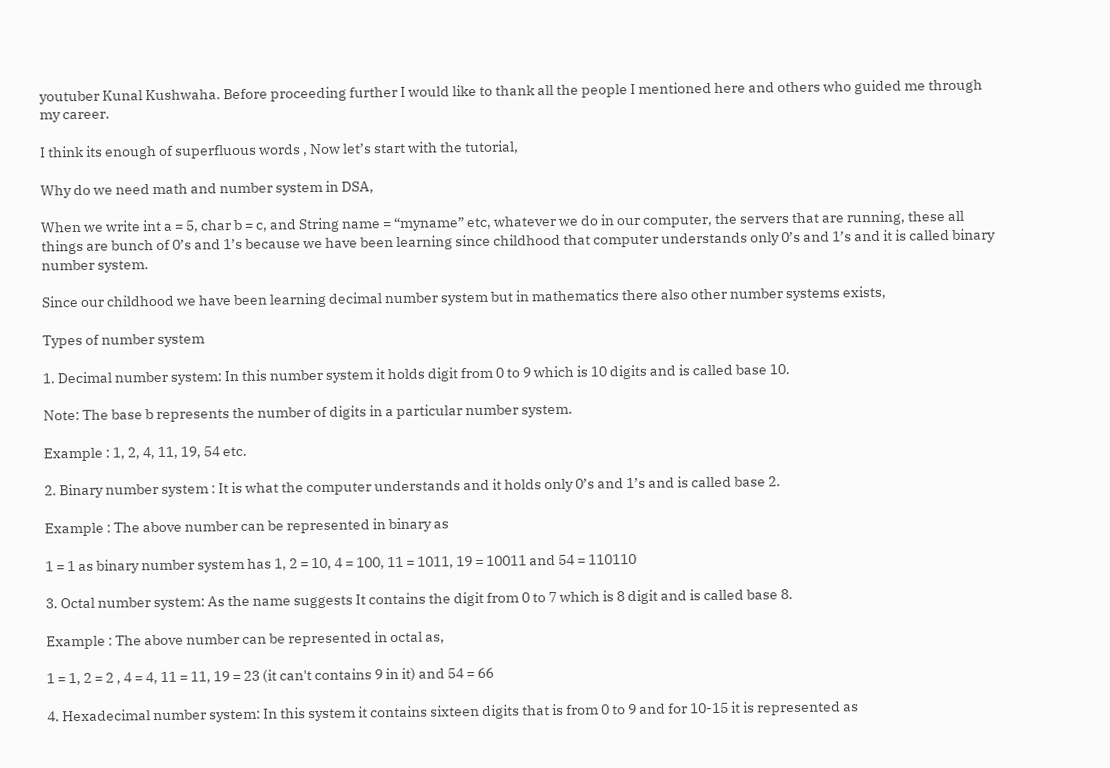youtuber Kunal Kushwaha. Before proceeding further I would like to thank all the people I mentioned here and others who guided me through my career.

I think its enough of superfluous words , Now let’s start with the tutorial,

Why do we need math and number system in DSA,

When we write int a = 5, char b = c, and String name = “myname” etc, whatever we do in our computer, the servers that are running, these all things are bunch of 0’s and 1’s because we have been learning since childhood that computer understands only 0’s and 1’s and it is called binary number system.

Since our childhood we have been learning decimal number system but in mathematics there also other number systems exists,

Types of number system

1. Decimal number system: In this number system it holds digit from 0 to 9 which is 10 digits and is called base 10.

Note: The base b represents the number of digits in a particular number system.

Example : 1, 2, 4, 11, 19, 54 etc.

2. Binary number system : It is what the computer understands and it holds only 0’s and 1’s and is called base 2.

Example : The above number can be represented in binary as

1 = 1 as binary number system has 1, 2 = 10, 4 = 100, 11 = 1011, 19 = 10011 and 54 = 110110

3. Octal number system: As the name suggests It contains the digit from 0 to 7 which is 8 digit and is called base 8.

Example : The above number can be represented in octal as,

1 = 1, 2 = 2 , 4 = 4, 11 = 11, 19 = 23 (it can't contains 9 in it) and 54 = 66

4. Hexadecimal number system: In this system it contains sixteen digits that is from 0 to 9 and for 10-15 it is represented as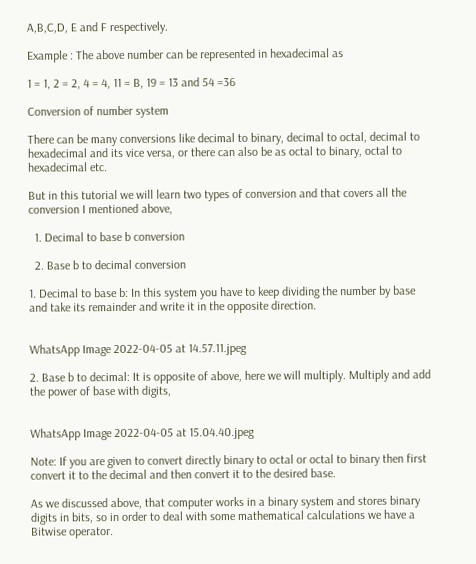A,B,C,D, E and F respectively.

Example : The above number can be represented in hexadecimal as

1 = 1, 2 = 2, 4 = 4, 11 = B, 19 = 13 and 54 =36

Conversion of number system

There can be many conversions like decimal to binary, decimal to octal, decimal to hexadecimal and its vice versa, or there can also be as octal to binary, octal to hexadecimal etc.

But in this tutorial we will learn two types of conversion and that covers all the conversion I mentioned above,

  1. Decimal to base b conversion

  2. Base b to decimal conversion

1. Decimal to base b: In this system you have to keep dividing the number by base and take its remainder and write it in the opposite direction.


WhatsApp Image 2022-04-05 at 14.57.11.jpeg

2. Base b to decimal: It is opposite of above, here we will multiply. Multiply and add the power of base with digits,


WhatsApp Image 2022-04-05 at 15.04.40.jpeg

Note: If you are given to convert directly binary to octal or octal to binary then first convert it to the decimal and then convert it to the desired base.

As we discussed above, that computer works in a binary system and stores binary digits in bits, so in order to deal with some mathematical calculations we have a Bitwise operator.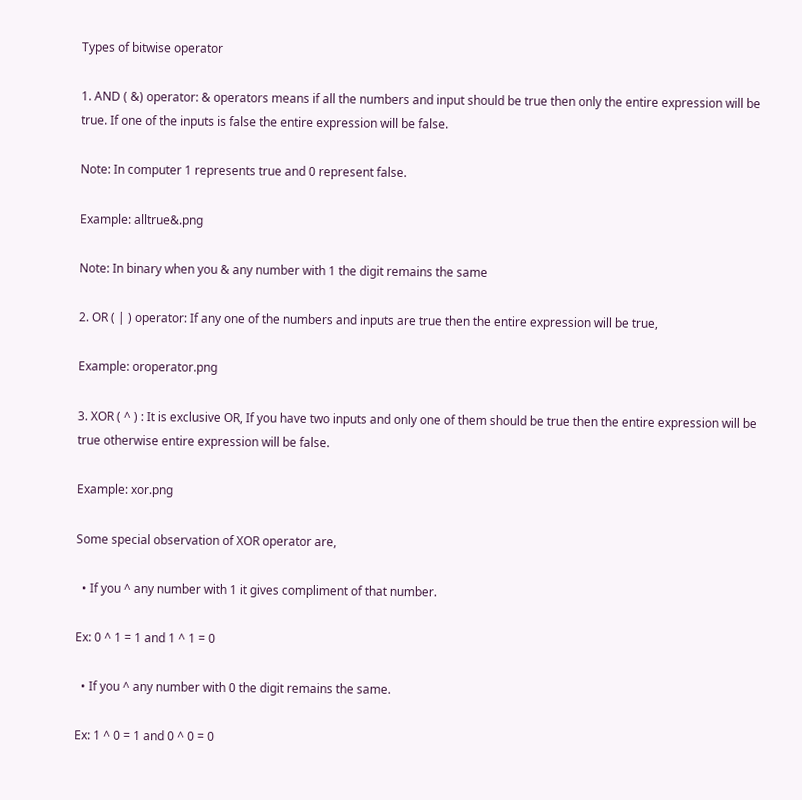Types of bitwise operator

1. AND ( &) operator: & operators means if all the numbers and input should be true then only the entire expression will be true. If one of the inputs is false the entire expression will be false.

Note: In computer 1 represents true and 0 represent false.

Example: alltrue&.png

Note: In binary when you & any number with 1 the digit remains the same

2. OR ( | ) operator: If any one of the numbers and inputs are true then the entire expression will be true,

Example: oroperator.png

3. XOR ( ^ ) : It is exclusive OR, If you have two inputs and only one of them should be true then the entire expression will be true otherwise entire expression will be false.

Example: xor.png

Some special observation of XOR operator are,

  • If you ^ any number with 1 it gives compliment of that number.

Ex: 0 ^ 1 = 1 and 1 ^ 1 = 0

  • If you ^ any number with 0 the digit remains the same.

Ex: 1 ^ 0 = 1 and 0 ^ 0 = 0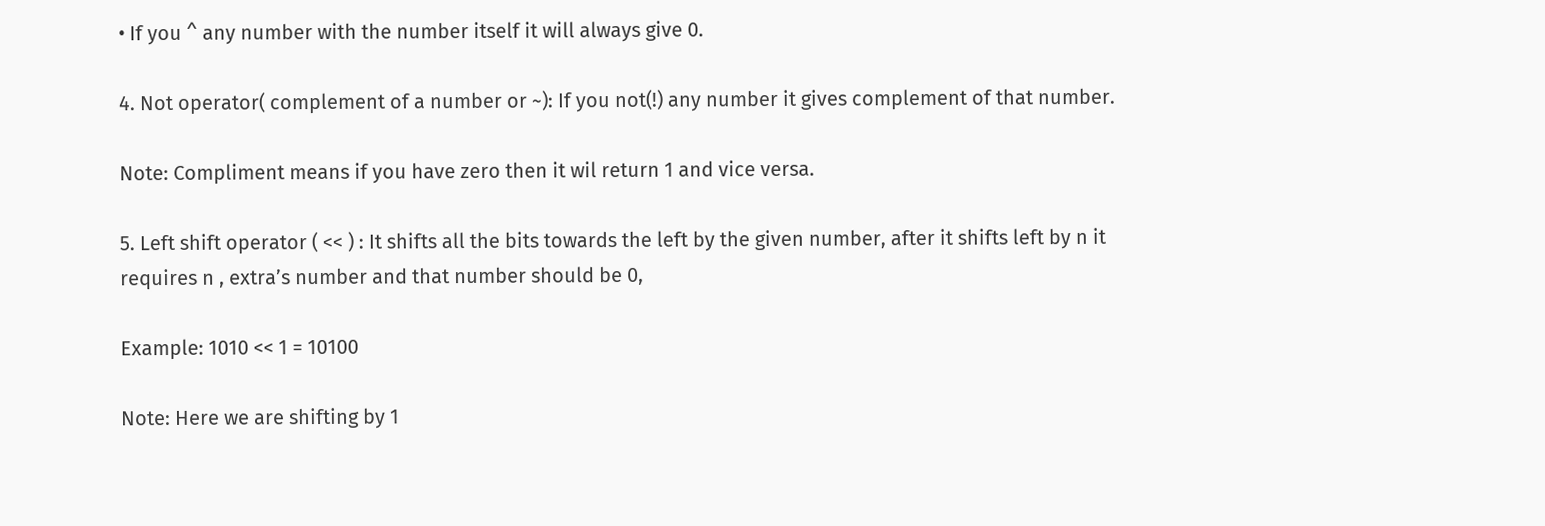• If you ^ any number with the number itself it will always give 0.

4. Not operator( complement of a number or ~): If you not(!) any number it gives complement of that number.

Note: Compliment means if you have zero then it wil return 1 and vice versa.

5. Left shift operator ( << ) : It shifts all the bits towards the left by the given number, after it shifts left by n it requires n , extra’s number and that number should be 0,

Example: 1010 << 1 = 10100

Note: Here we are shifting by 1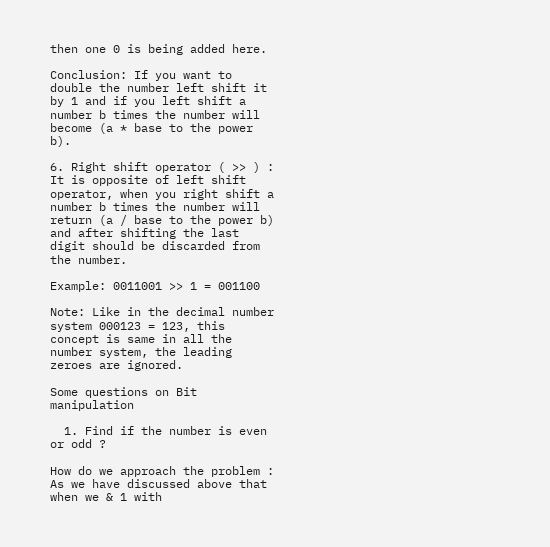then one 0 is being added here.

Conclusion: If you want to double the number left shift it by 1 and if you left shift a number b times the number will become (a * base to the power b).

6. Right shift operator ( >> ) : It is opposite of left shift operator, when you right shift a number b times the number will return (a / base to the power b) and after shifting the last digit should be discarded from the number.

Example: 0011001 >> 1 = 001100

Note: Like in the decimal number system 000123 = 123, this concept is same in all the number system, the leading zeroes are ignored.

Some questions on Bit manipulation

  1. Find if the number is even or odd ?

How do we approach the problem : As we have discussed above that when we & 1 with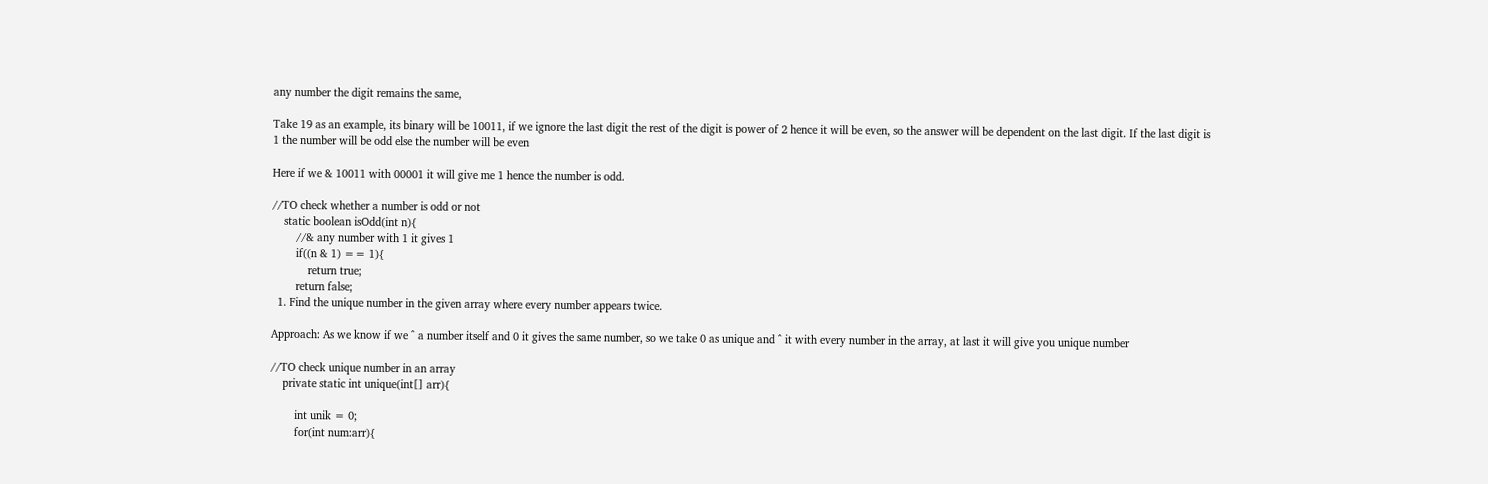any number the digit remains the same,

Take 19 as an example, its binary will be 10011, if we ignore the last digit the rest of the digit is power of 2 hence it will be even, so the answer will be dependent on the last digit. If the last digit is 1 the number will be odd else the number will be even

Here if we & 10011 with 00001 it will give me 1 hence the number is odd.

//TO check whether a number is odd or not
    static boolean isOdd(int n){
        //& any number with 1 it gives 1
        if((n & 1) == 1){
            return true;
        return false;
  1. Find the unique number in the given array where every number appears twice.

Approach: As we know if we ^ a number itself and 0 it gives the same number, so we take 0 as unique and ^ it with every number in the array, at last it will give you unique number

//TO check unique number in an array
    private static int unique(int[] arr){

        int unik = 0;
        for(int num:arr){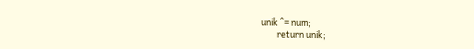unik ^= num;
        return unik;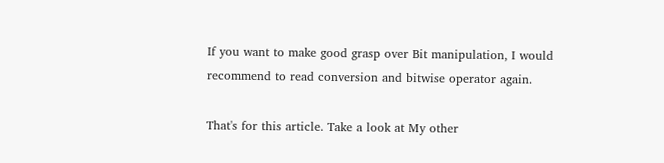If you want to make good grasp over Bit manipulation, I would recommend to read conversion and bitwise operator again.

That's for this article. Take a look at My other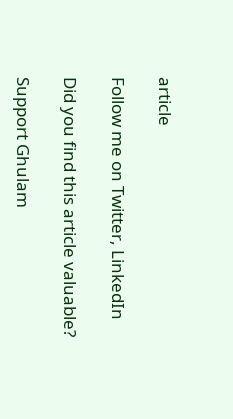article

Follow me on Twitter, LinkedIn

Did you find this article valuable?

Support Ghulam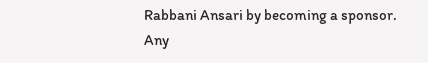Rabbani Ansari by becoming a sponsor. Any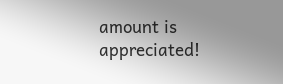amount is appreciated!